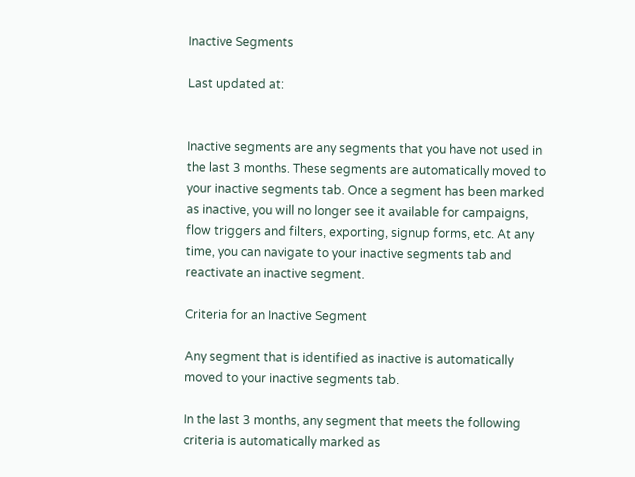Inactive Segments

Last updated at:


Inactive segments are any segments that you have not used in the last 3 months. These segments are automatically moved to your inactive segments tab. Once a segment has been marked as inactive, you will no longer see it available for campaigns, flow triggers and filters, exporting, signup forms, etc. At any time, you can navigate to your inactive segments tab and reactivate an inactive segment.

Criteria for an Inactive Segment

Any segment that is identified as inactive is automatically moved to your inactive segments tab.

In the last 3 months, any segment that meets the following criteria is automatically marked as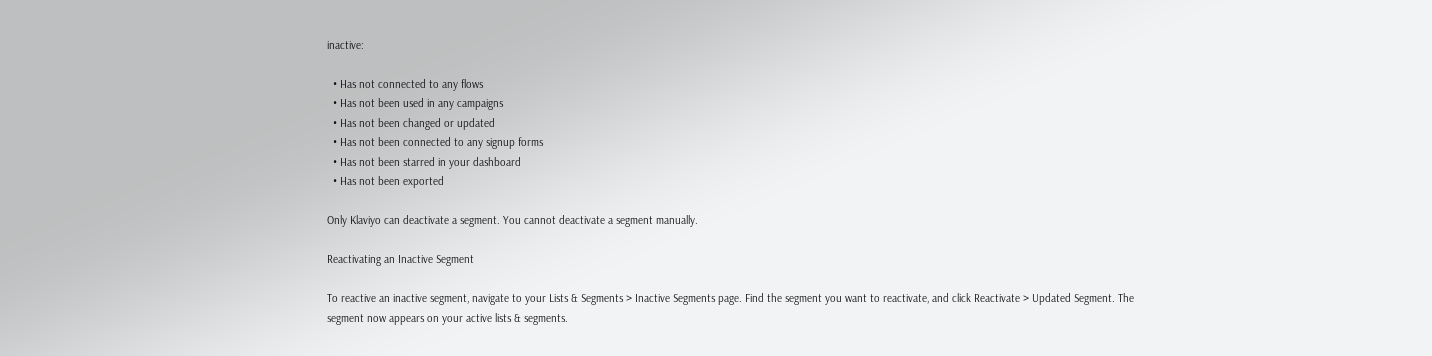inactive:

  • Has not connected to any flows
  • Has not been used in any campaigns
  • Has not been changed or updated
  • Has not been connected to any signup forms
  • Has not been starred in your dashboard
  • Has not been exported

Only Klaviyo can deactivate a segment. You cannot deactivate a segment manually.

Reactivating an Inactive Segment

To reactive an inactive segment, navigate to your Lists & Segments > Inactive Segments page. Find the segment you want to reactivate, and click Reactivate > Updated Segment. The segment now appears on your active lists & segments.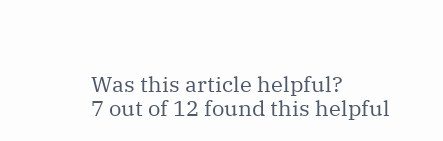Was this article helpful?
7 out of 12 found this helpful